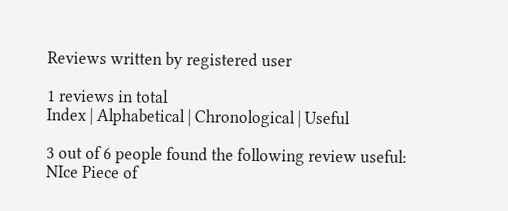Reviews written by registered user

1 reviews in total
Index | Alphabetical | Chronological | Useful

3 out of 6 people found the following review useful:
NIce Piece of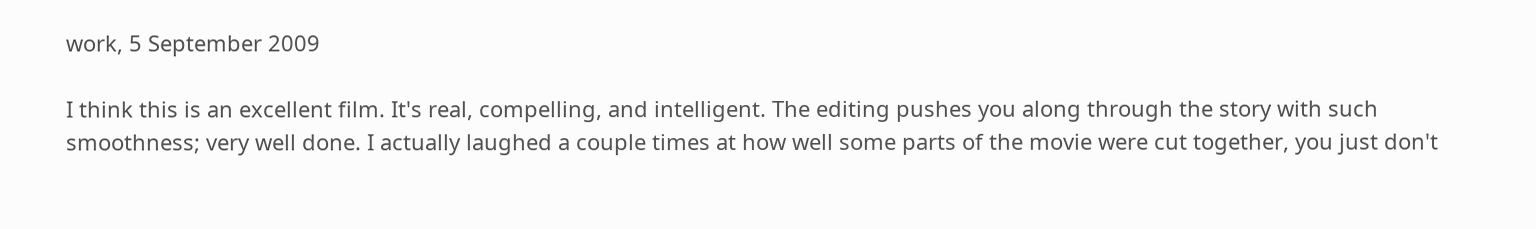work, 5 September 2009

I think this is an excellent film. It's real, compelling, and intelligent. The editing pushes you along through the story with such smoothness; very well done. I actually laughed a couple times at how well some parts of the movie were cut together, you just don't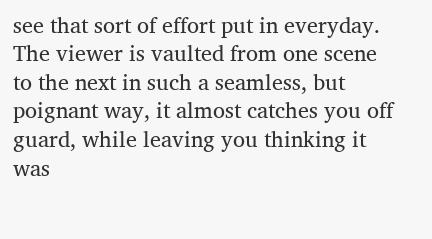see that sort of effort put in everyday. The viewer is vaulted from one scene to the next in such a seamless, but poignant way, it almost catches you off guard, while leaving you thinking it was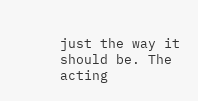just the way it should be. The acting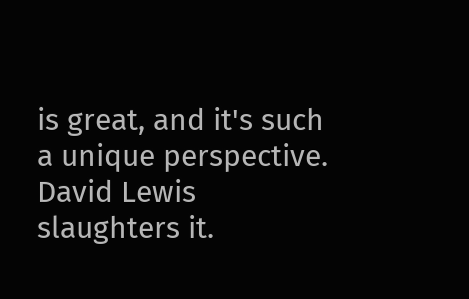is great, and it's such a unique perspective. David Lewis slaughters it.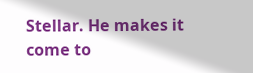Stellar. He makes it come to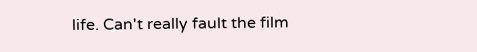life. Can't really fault the film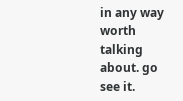in any way worth talking about. go see it.